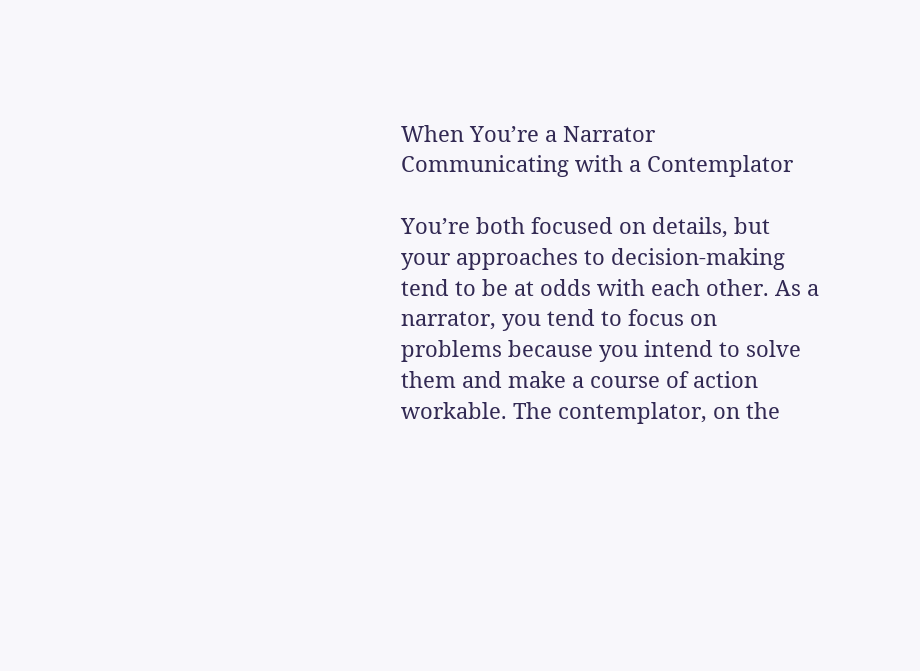When You’re a Narrator Communicating with a Contemplator

You’re both focused on details, but your approaches to decision-making tend to be at odds with each other. As a narrator, you tend to focus on problems because you intend to solve them and make a course of action workable. The contemplator, on the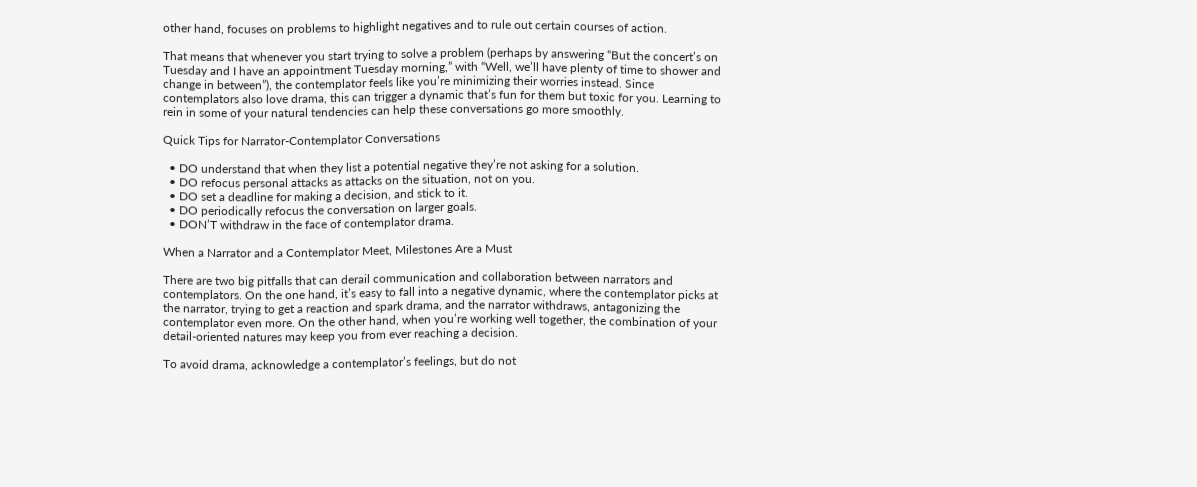other hand, focuses on problems to highlight negatives and to rule out certain courses of action.

That means that whenever you start trying to solve a problem (perhaps by answering “But the concert’s on Tuesday and I have an appointment Tuesday morning,” with “Well, we’ll have plenty of time to shower and change in between”), the contemplator feels like you’re minimizing their worries instead. Since contemplators also love drama, this can trigger a dynamic that’s fun for them but toxic for you. Learning to rein in some of your natural tendencies can help these conversations go more smoothly.

Quick Tips for Narrator-Contemplator Conversations

  • DO understand that when they list a potential negative they’re not asking for a solution.
  • DO refocus personal attacks as attacks on the situation, not on you.
  • DO set a deadline for making a decision, and stick to it.
  • DO periodically refocus the conversation on larger goals.
  • DON’T withdraw in the face of contemplator drama.

When a Narrator and a Contemplator Meet, Milestones Are a Must

There are two big pitfalls that can derail communication and collaboration between narrators and contemplators. On the one hand, it’s easy to fall into a negative dynamic, where the contemplator picks at the narrator, trying to get a reaction and spark drama, and the narrator withdraws, antagonizing the contemplator even more. On the other hand, when you’re working well together, the combination of your detail-oriented natures may keep you from ever reaching a decision.

To avoid drama, acknowledge a contemplator’s feelings, but do not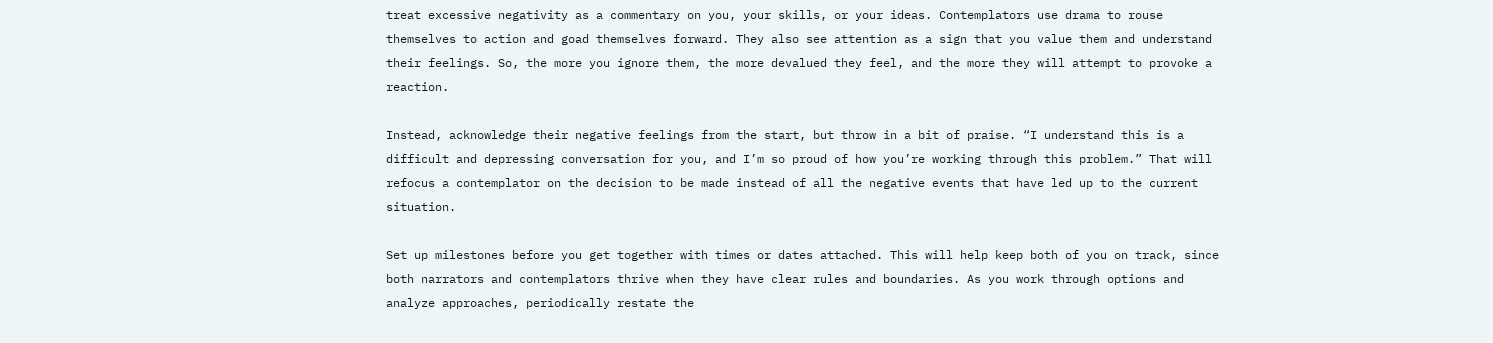treat excessive negativity as a commentary on you, your skills, or your ideas. Contemplators use drama to rouse themselves to action and goad themselves forward. They also see attention as a sign that you value them and understand their feelings. So, the more you ignore them, the more devalued they feel, and the more they will attempt to provoke a reaction.

Instead, acknowledge their negative feelings from the start, but throw in a bit of praise. “I understand this is a difficult and depressing conversation for you, and I’m so proud of how you’re working through this problem.” That will refocus a contemplator on the decision to be made instead of all the negative events that have led up to the current situation.

Set up milestones before you get together with times or dates attached. This will help keep both of you on track, since both narrators and contemplators thrive when they have clear rules and boundaries. As you work through options and analyze approaches, periodically restate the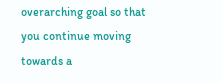overarching goal so that you continue moving towards a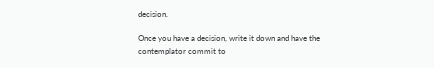decision.

Once you have a decision, write it down and have the contemplator commit to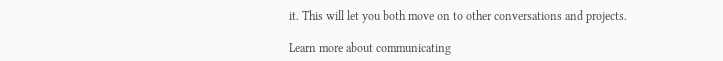it. This will let you both move on to other conversations and projects.

Learn more about communicating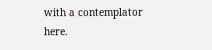with a contemplator here.